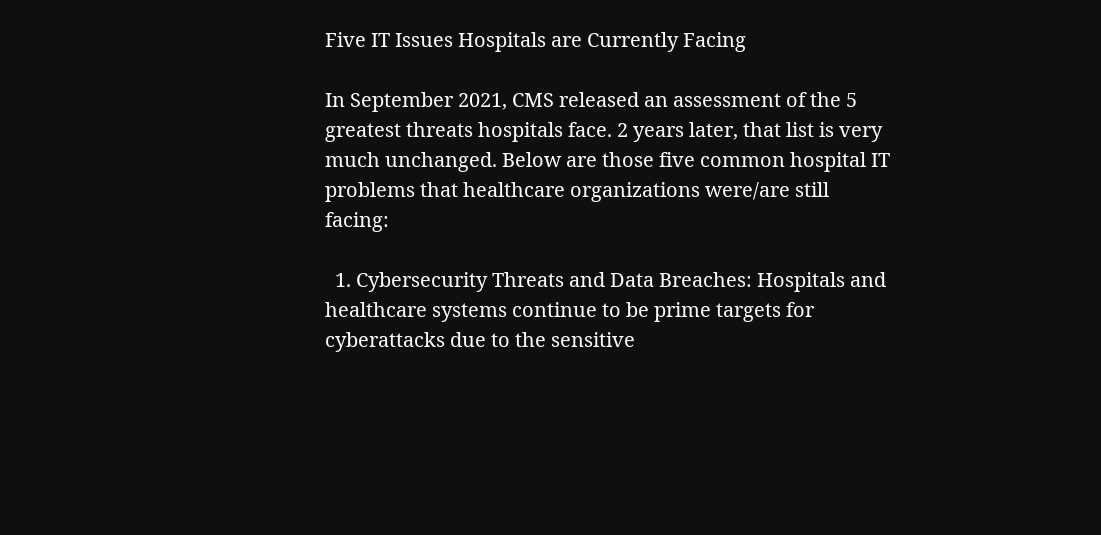Five IT Issues Hospitals are Currently Facing

In September 2021, CMS released an assessment of the 5 greatest threats hospitals face. 2 years later, that list is very much unchanged. Below are those five common hospital IT problems that healthcare organizations were/are still facing:

  1. Cybersecurity Threats and Data Breaches: Hospitals and healthcare systems continue to be prime targets for cyberattacks due to the sensitive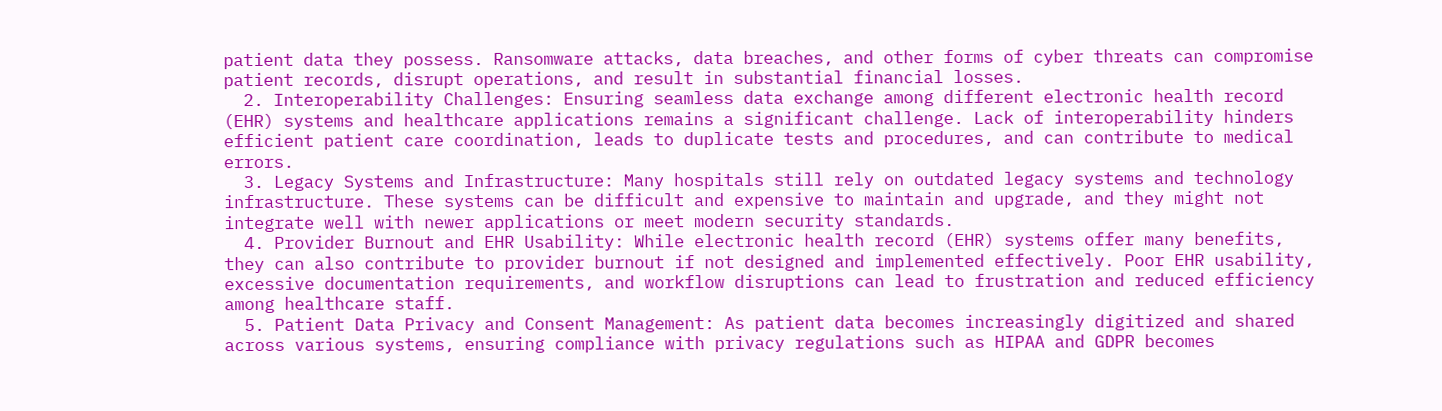patient data they possess. Ransomware attacks, data breaches, and other forms of cyber threats can compromise patient records, disrupt operations, and result in substantial financial losses.
  2. Interoperability Challenges: Ensuring seamless data exchange among different electronic health record (EHR) systems and healthcare applications remains a significant challenge. Lack of interoperability hinders efficient patient care coordination, leads to duplicate tests and procedures, and can contribute to medical errors.
  3. Legacy Systems and Infrastructure: Many hospitals still rely on outdated legacy systems and technology infrastructure. These systems can be difficult and expensive to maintain and upgrade, and they might not integrate well with newer applications or meet modern security standards.
  4. Provider Burnout and EHR Usability: While electronic health record (EHR) systems offer many benefits, they can also contribute to provider burnout if not designed and implemented effectively. Poor EHR usability, excessive documentation requirements, and workflow disruptions can lead to frustration and reduced efficiency among healthcare staff.
  5. Patient Data Privacy and Consent Management: As patient data becomes increasingly digitized and shared across various systems, ensuring compliance with privacy regulations such as HIPAA and GDPR becomes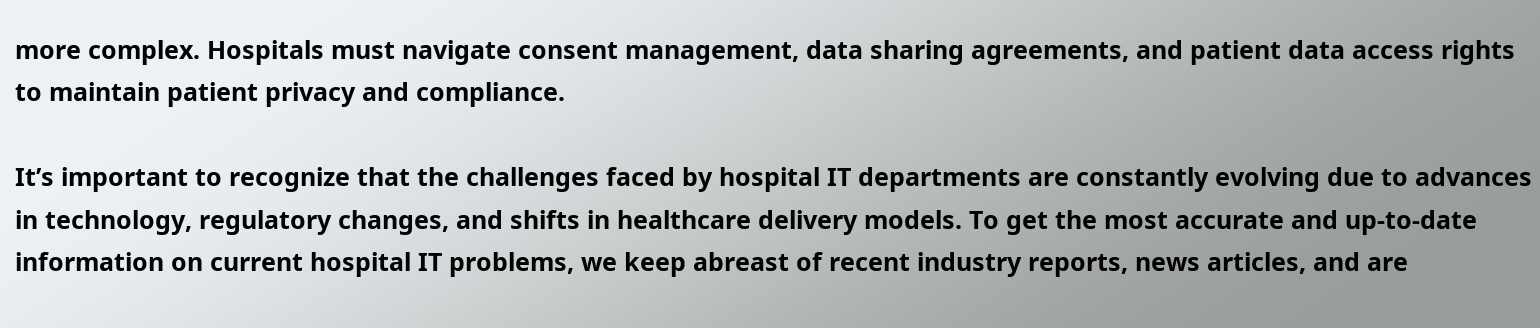more complex. Hospitals must navigate consent management, data sharing agreements, and patient data access rights to maintain patient privacy and compliance.

It’s important to recognize that the challenges faced by hospital IT departments are constantly evolving due to advances in technology, regulatory changes, and shifts in healthcare delivery models. To get the most accurate and up-to-date information on current hospital IT problems, we keep abreast of recent industry reports, news articles, and are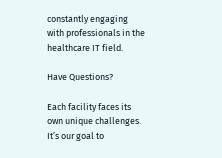constantly engaging with professionals in the healthcare IT field.

Have Questions?

Each facility faces its own unique challenges. It’s our goal to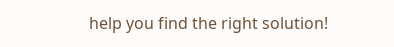help you find the right solution!